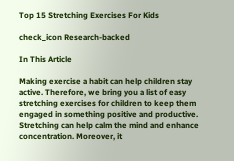Top 15 Stretching Exercises For Kids

check_icon Research-backed

In This Article

Making exercise a habit can help children stay active. Therefore, we bring you a list of easy stretching exercises for children to keep them engaged in something positive and productive. Stretching can help calm the mind and enhance concentration. Moreover, it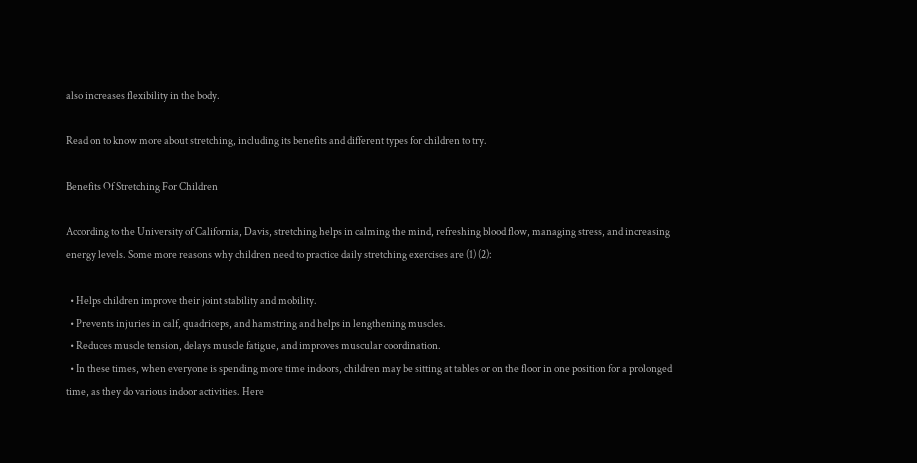also increases flexibility in the body.

Read on to know more about stretching, including its benefits and different types for children to try.

Benefits Of Stretching For Children

According to the University of California, Davis, stretching helps in calming the mind, refreshing blood flow, managing stress, and increasing energy levels. Some more reasons why children need to practice daily stretching exercises are (1) (2):

  • Helps children improve their joint stability and mobility.
  • Prevents injuries in calf, quadriceps, and hamstring and helps in lengthening muscles.
  • Reduces muscle tension, delays muscle fatigue, and improves muscular coordination.
  • In these times, when everyone is spending more time indoors, children may be sitting at tables or on the floor in one position for a prolonged time, as they do various indoor activities. Here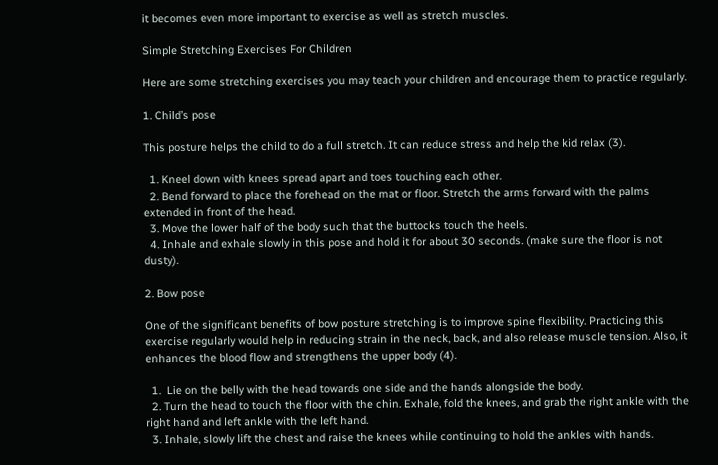it becomes even more important to exercise as well as stretch muscles.

Simple Stretching Exercises For Children

Here are some stretching exercises you may teach your children and encourage them to practice regularly.

1. Child’s pose

This posture helps the child to do a full stretch. It can reduce stress and help the kid relax (3).

  1. Kneel down with knees spread apart and toes touching each other.
  2. Bend forward to place the forehead on the mat or floor. Stretch the arms forward with the palms extended in front of the head.
  3. Move the lower half of the body such that the buttocks touch the heels.
  4. Inhale and exhale slowly in this pose and hold it for about 30 seconds. (make sure the floor is not dusty).

2. Bow pose

One of the significant benefits of bow posture stretching is to improve spine flexibility. Practicing this exercise regularly would help in reducing strain in the neck, back, and also release muscle tension. Also, it enhances the blood flow and strengthens the upper body (4).

  1.  Lie on the belly with the head towards one side and the hands alongside the body.
  2. Turn the head to touch the floor with the chin. Exhale, fold the knees, and grab the right ankle with the right hand and left ankle with the left hand.
  3. Inhale, slowly lift the chest and raise the knees while continuing to hold the ankles with hands.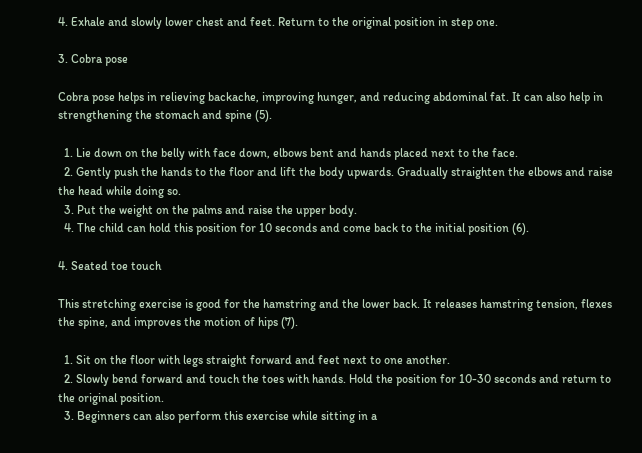4. Exhale and slowly lower chest and feet. Return to the original position in step one.

3. Cobra pose

Cobra pose helps in relieving backache, improving hunger, and reducing abdominal fat. It can also help in strengthening the stomach and spine (5).

  1. Lie down on the belly with face down, elbows bent and hands placed next to the face.
  2. Gently push the hands to the floor and lift the body upwards. Gradually straighten the elbows and raise the head while doing so.
  3. Put the weight on the palms and raise the upper body.
  4. The child can hold this position for 10 seconds and come back to the initial position (6).

4. Seated toe touch

This stretching exercise is good for the hamstring and the lower back. It releases hamstring tension, flexes the spine, and improves the motion of hips (7).

  1. Sit on the floor with legs straight forward and feet next to one another.
  2. Slowly bend forward and touch the toes with hands. Hold the position for 10-30 seconds and return to the original position.
  3. Beginners can also perform this exercise while sitting in a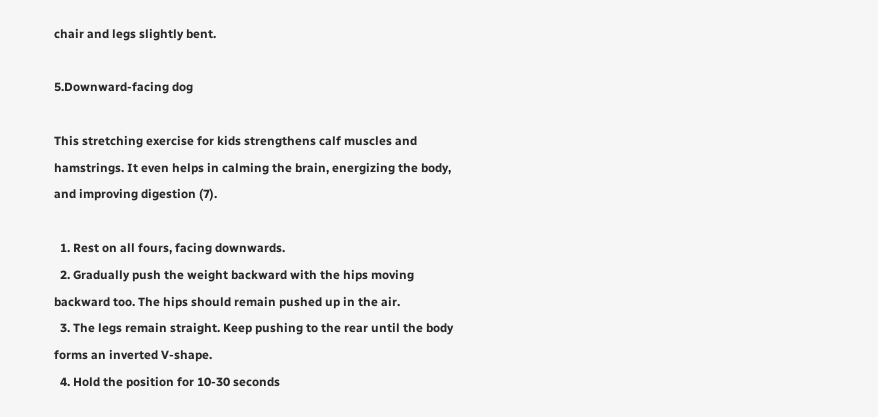chair and legs slightly bent.

5.Downward-facing dog

This stretching exercise for kids strengthens calf muscles and hamstrings. It even helps in calming the brain, energizing the body, and improving digestion (7).

  1. Rest on all fours, facing downwards.
  2. Gradually push the weight backward with the hips moving backward too. The hips should remain pushed up in the air.
  3. The legs remain straight. Keep pushing to the rear until the body forms an inverted V-shape.
  4. Hold the position for 10-30 seconds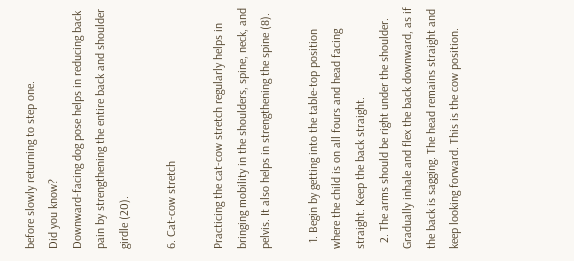before slowly returning to step one.
Did you know?
Downward-facing dog pose helps in reducing back pain by strengthening the entire back and shoulder girdle (20).

6. Cat-cow stretch

Practicing the cat-cow stretch regularly helps in bringing mobility in the shoulders, spine, neck, and pelvis. It also helps in strengthening the spine (8).

  1. Begin by getting into the table-top position where the child is on all fours and head facing straight. Keep the back straight.
  2. The arms should be right under the shoulder. Gradually inhale and flex the back downward, as if the back is sagging. The head remains straight and keep looking forward. This is the cow position.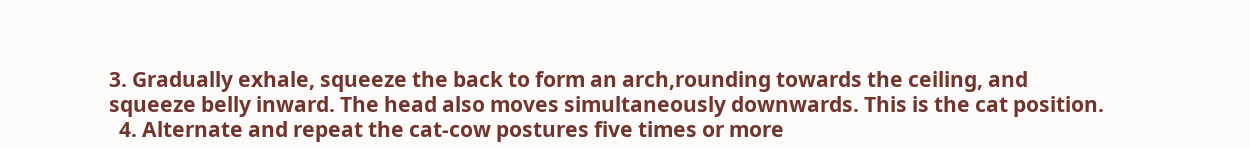3. Gradually exhale, squeeze the back to form an arch,rounding towards the ceiling, and squeeze belly inward. The head also moves simultaneously downwards. This is the cat position.
  4. Alternate and repeat the cat-cow postures five times or more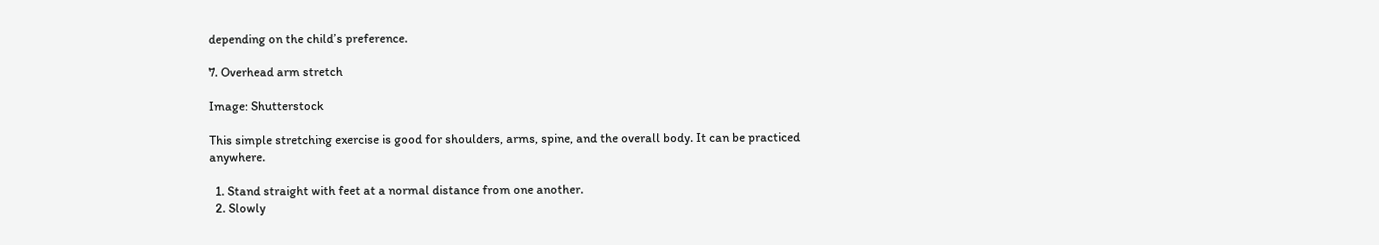depending on the child’s preference.

7. Overhead arm stretch

Image: Shutterstock

This simple stretching exercise is good for shoulders, arms, spine, and the overall body. It can be practiced anywhere.

  1. Stand straight with feet at a normal distance from one another.
  2. Slowly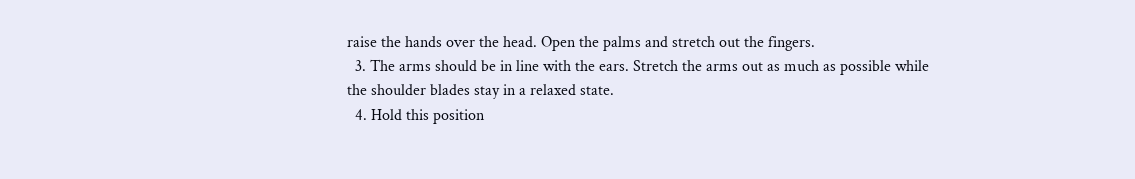raise the hands over the head. Open the palms and stretch out the fingers.
  3. The arms should be in line with the ears. Stretch the arms out as much as possible while the shoulder blades stay in a relaxed state.
  4. Hold this position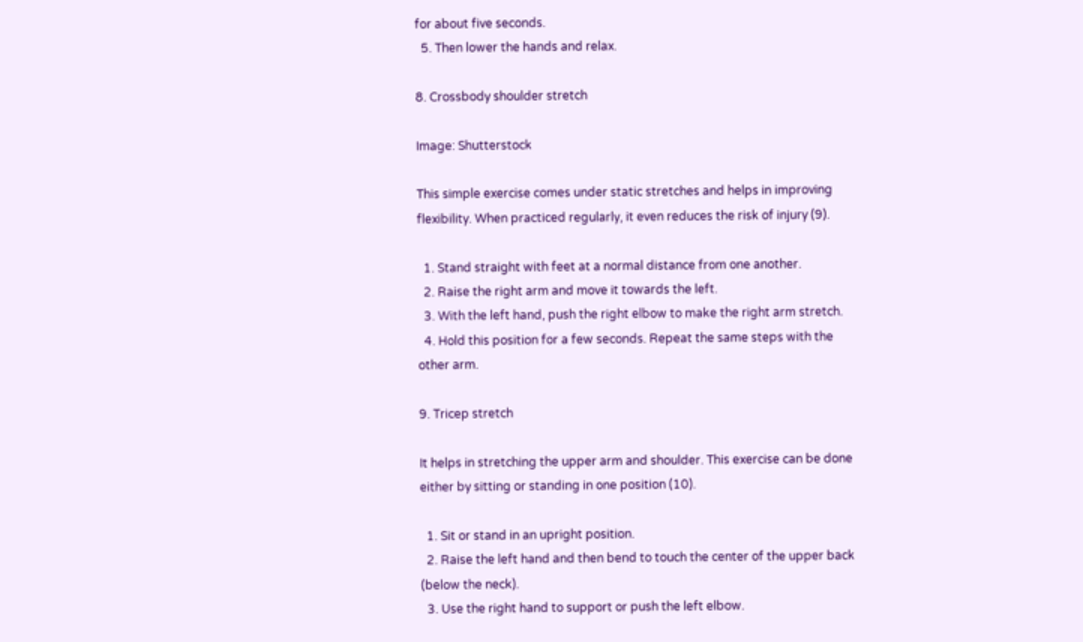for about five seconds.
  5. Then lower the hands and relax.

8. Crossbody shoulder stretch

Image: Shutterstock

This simple exercise comes under static stretches and helps in improving flexibility. When practiced regularly, it even reduces the risk of injury (9).

  1. Stand straight with feet at a normal distance from one another.
  2. Raise the right arm and move it towards the left.
  3. With the left hand, push the right elbow to make the right arm stretch.
  4. Hold this position for a few seconds. Repeat the same steps with the other arm.

9. Tricep stretch

It helps in stretching the upper arm and shoulder. This exercise can be done either by sitting or standing in one position (10).

  1. Sit or stand in an upright position.
  2. Raise the left hand and then bend to touch the center of the upper back (below the neck).
  3. Use the right hand to support or push the left elbow.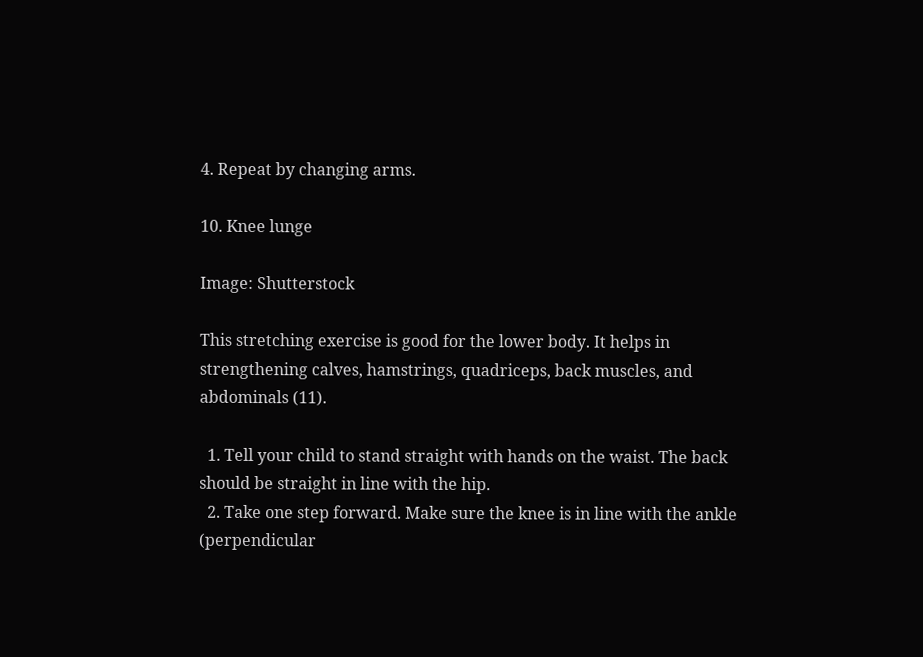4. Repeat by changing arms.

10. Knee lunge

Image: Shutterstock

This stretching exercise is good for the lower body. It helps in strengthening calves, hamstrings, quadriceps, back muscles, and abdominals (11).

  1. Tell your child to stand straight with hands on the waist. The back should be straight in line with the hip.
  2. Take one step forward. Make sure the knee is in line with the ankle (perpendicular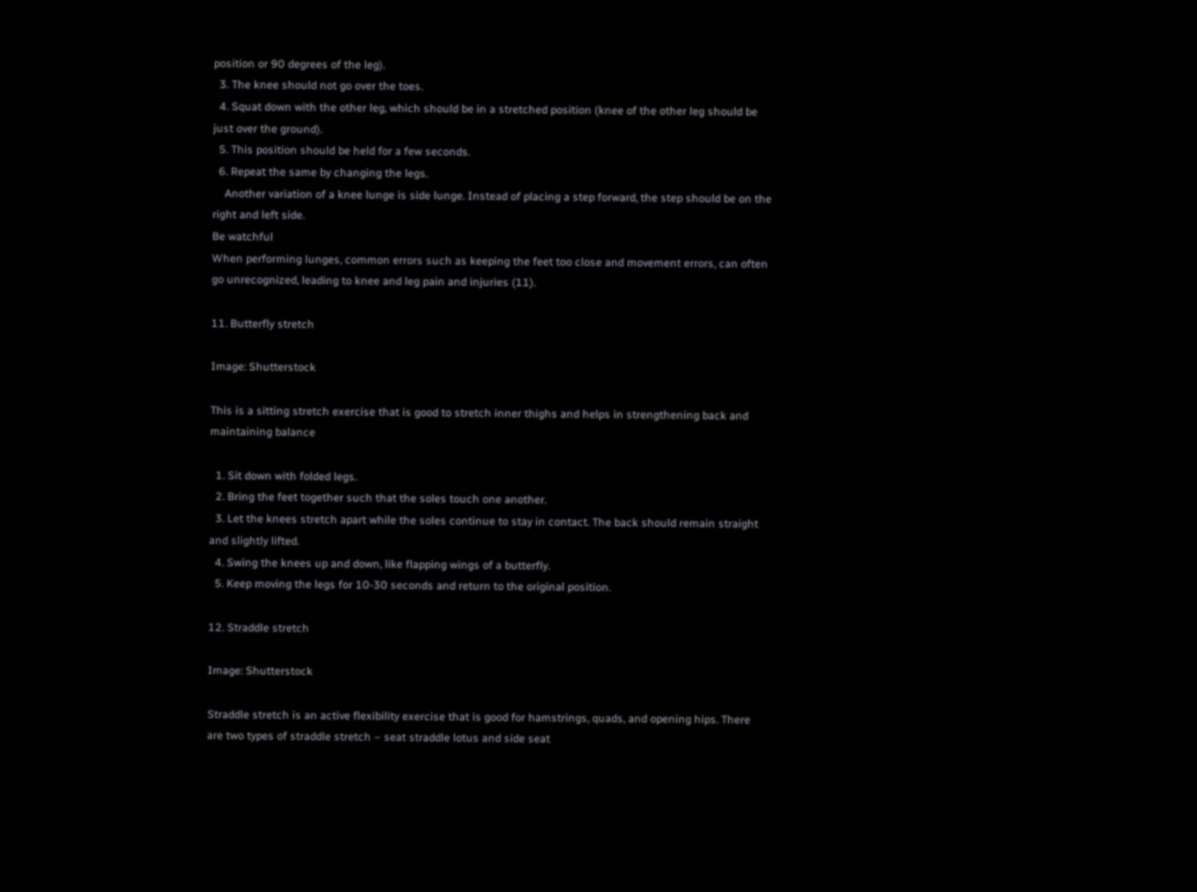position or 90 degrees of the leg).
  3. The knee should not go over the toes.
  4. Squat down with the other leg, which should be in a stretched position (knee of the other leg should be just over the ground).
  5. This position should be held for a few seconds.
  6. Repeat the same by changing the legs.
    Another variation of a knee lunge is side lunge. Instead of placing a step forward, the step should be on the right and left side.
Be watchful
When performing lunges, common errors such as keeping the feet too close and movement errors, can often go unrecognized, leading to knee and leg pain and injuries (11).

11. Butterfly stretch

Image: Shutterstock

This is a sitting stretch exercise that is good to stretch inner thighs and helps in strengthening back and maintaining balance

  1. Sit down with folded legs.
  2. Bring the feet together such that the soles touch one another.
  3. Let the knees stretch apart while the soles continue to stay in contact. The back should remain straight and slightly lifted.
  4. Swing the knees up and down, like flapping wings of a butterfly.
  5. Keep moving the legs for 10-30 seconds and return to the original position.

12. Straddle stretch

Image: Shutterstock

Straddle stretch is an active flexibility exercise that is good for hamstrings, quads, and opening hips. There are two types of straddle stretch – seat straddle lotus and side seat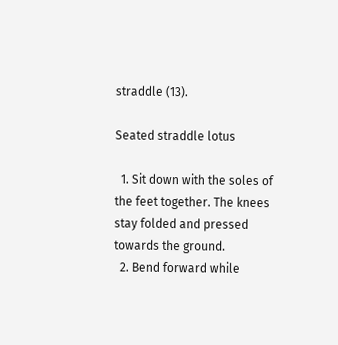straddle (13).

Seated straddle lotus

  1. Sit down with the soles of the feet together. The knees stay folded and pressed towards the ground.
  2. Bend forward while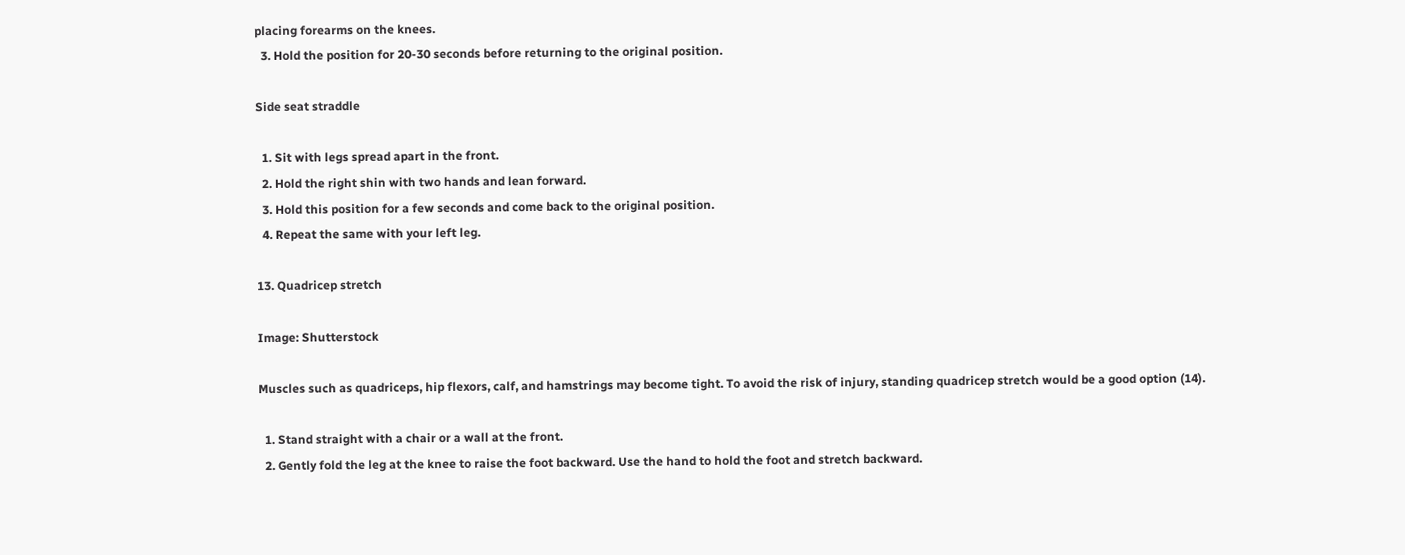placing forearms on the knees.
  3. Hold the position for 20-30 seconds before returning to the original position.

Side seat straddle

  1. Sit with legs spread apart in the front.
  2. Hold the right shin with two hands and lean forward.
  3. Hold this position for a few seconds and come back to the original position.
  4. Repeat the same with your left leg.

13. Quadricep stretch

Image: Shutterstock

Muscles such as quadriceps, hip flexors, calf, and hamstrings may become tight. To avoid the risk of injury, standing quadricep stretch would be a good option (14).

  1. Stand straight with a chair or a wall at the front.
  2. Gently fold the leg at the knee to raise the foot backward. Use the hand to hold the foot and stretch backward.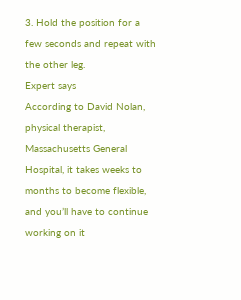3. Hold the position for a few seconds and repeat with the other leg.
Expert says
According to David Nolan, physical therapist, Massachusetts General Hospital, it takes weeks to months to become flexible, and you’ll have to continue working on it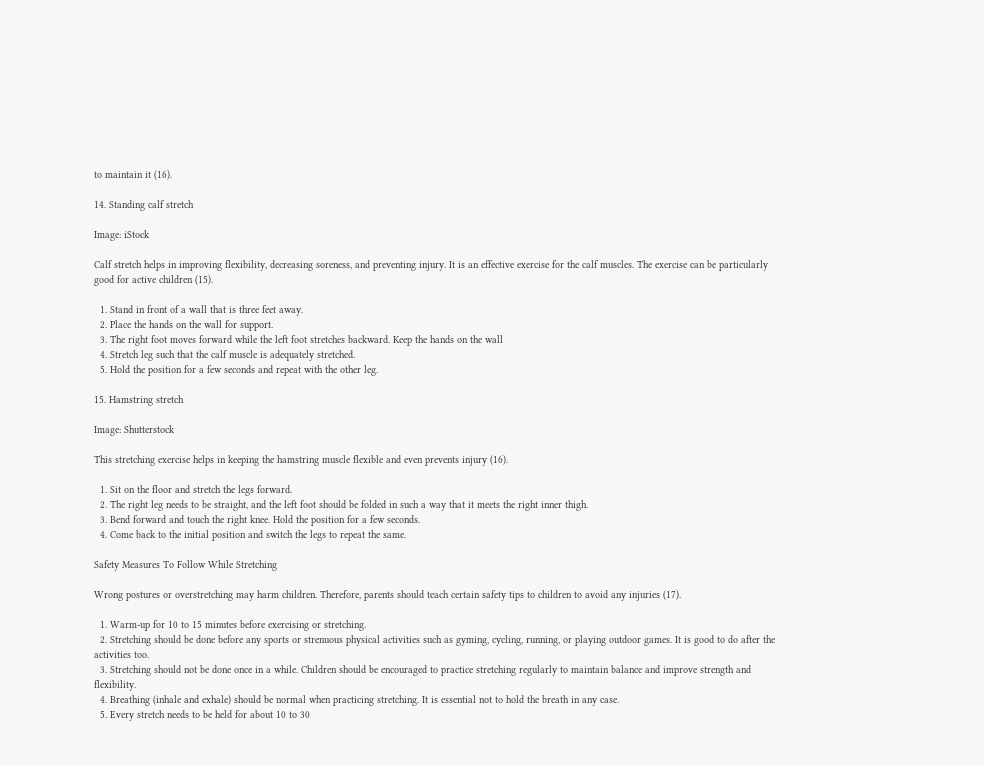to maintain it (16).

14. Standing calf stretch

Image: iStock

Calf stretch helps in improving flexibility, decreasing soreness, and preventing injury. It is an effective exercise for the calf muscles. The exercise can be particularly good for active children (15).

  1. Stand in front of a wall that is three feet away.
  2. Place the hands on the wall for support.
  3. The right foot moves forward while the left foot stretches backward. Keep the hands on the wall
  4. Stretch leg such that the calf muscle is adequately stretched.
  5. Hold the position for a few seconds and repeat with the other leg.

15. Hamstring stretch

Image: Shutterstock

This stretching exercise helps in keeping the hamstring muscle flexible and even prevents injury (16).

  1. Sit on the floor and stretch the legs forward.
  2. The right leg needs to be straight, and the left foot should be folded in such a way that it meets the right inner thigh.
  3. Bend forward and touch the right knee. Hold the position for a few seconds.
  4. Come back to the initial position and switch the legs to repeat the same.

Safety Measures To Follow While Stretching

Wrong postures or overstretching may harm children. Therefore, parents should teach certain safety tips to children to avoid any injuries (17).

  1. Warm-up for 10 to 15 minutes before exercising or stretching.
  2. Stretching should be done before any sports or strenuous physical activities such as gyming, cycling, running, or playing outdoor games. It is good to do after the activities too.
  3. Stretching should not be done once in a while. Children should be encouraged to practice stretching regularly to maintain balance and improve strength and flexibility.
  4. Breathing (inhale and exhale) should be normal when practicing stretching. It is essential not to hold the breath in any case.
  5. Every stretch needs to be held for about 10 to 30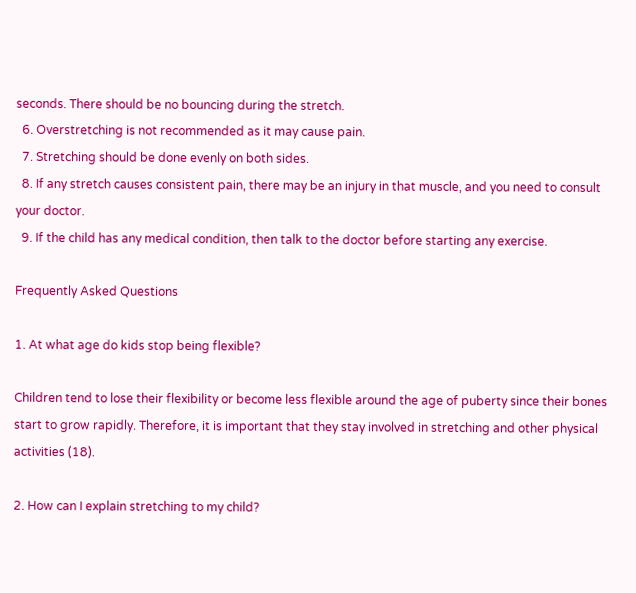seconds. There should be no bouncing during the stretch.
  6. Overstretching is not recommended as it may cause pain.
  7. Stretching should be done evenly on both sides.
  8. If any stretch causes consistent pain, there may be an injury in that muscle, and you need to consult your doctor.
  9. If the child has any medical condition, then talk to the doctor before starting any exercise.

Frequently Asked Questions

1. At what age do kids stop being flexible?

Children tend to lose their flexibility or become less flexible around the age of puberty since their bones start to grow rapidly. Therefore, it is important that they stay involved in stretching and other physical activities (18).

2. How can I explain stretching to my child?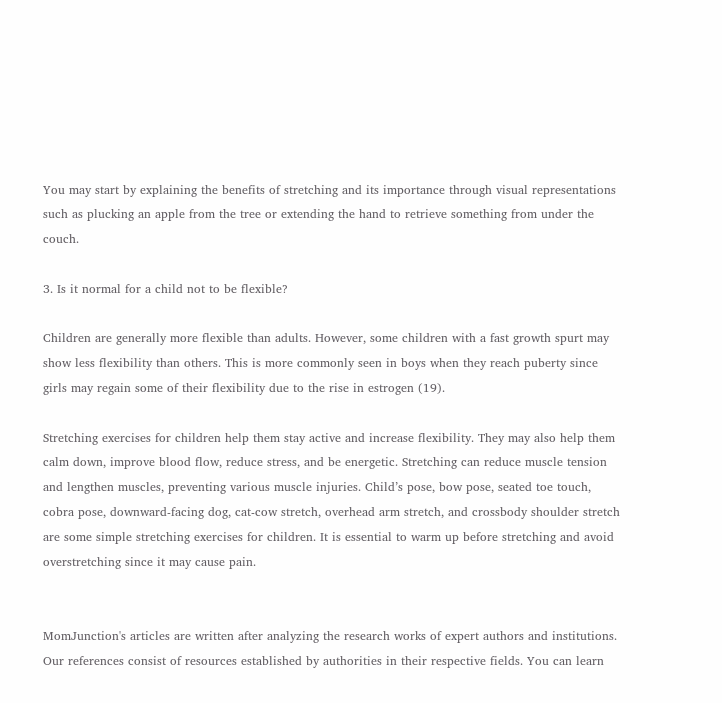You may start by explaining the benefits of stretching and its importance through visual representations such as plucking an apple from the tree or extending the hand to retrieve something from under the couch.

3. Is it normal for a child not to be flexible?

Children are generally more flexible than adults. However, some children with a fast growth spurt may show less flexibility than others. This is more commonly seen in boys when they reach puberty since girls may regain some of their flexibility due to the rise in estrogen (19).

Stretching exercises for children help them stay active and increase flexibility. They may also help them calm down, improve blood flow, reduce stress, and be energetic. Stretching can reduce muscle tension and lengthen muscles, preventing various muscle injuries. Child’s pose, bow pose, seated toe touch, cobra pose, downward-facing dog, cat-cow stretch, overhead arm stretch, and crossbody shoulder stretch are some simple stretching exercises for children. It is essential to warm up before stretching and avoid overstretching since it may cause pain.


MomJunction's articles are written after analyzing the research works of expert authors and institutions. Our references consist of resources established by authorities in their respective fields. You can learn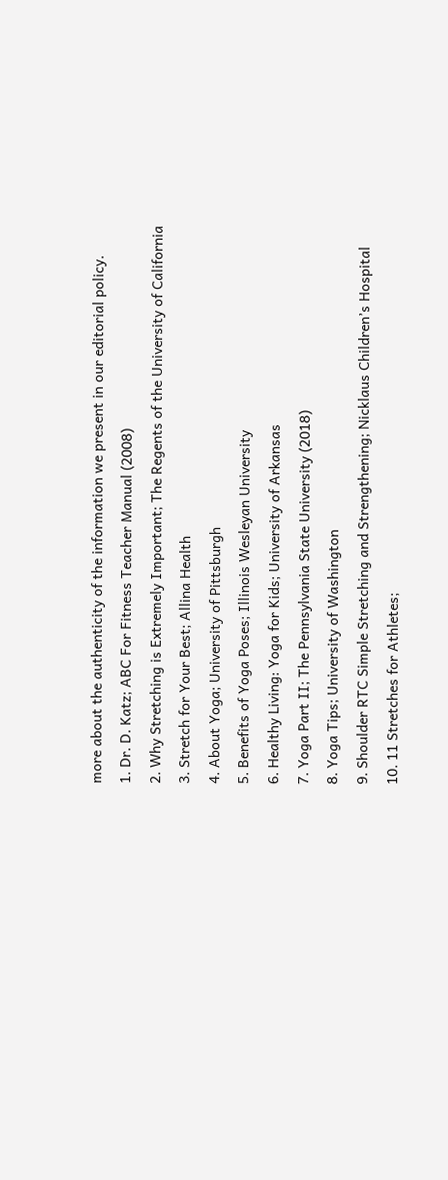more about the authenticity of the information we present in our editorial policy.
1. Dr. D. Katz; ABC For Fitness Teacher Manual (2008)
2. Why Stretching is Extremely Important; The Regents of the University of California
3. Stretch for Your Best; Allina Health
4. About Yoga; University of Pittsburgh
5. Benefits of Yoga Poses; Illinois Wesleyan University
6. Healthy Living: Yoga for Kids; University of Arkansas
7. Yoga Part II; The Pennsylvania State University (2018)
8. Yoga Tips; University of Washington
9. Shoulder RTC Simple Stretching and Strengthening; Nicklaus Children’s Hospital
10. 11 Stretches for Athletes;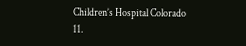Children’s Hospital Colorado
11.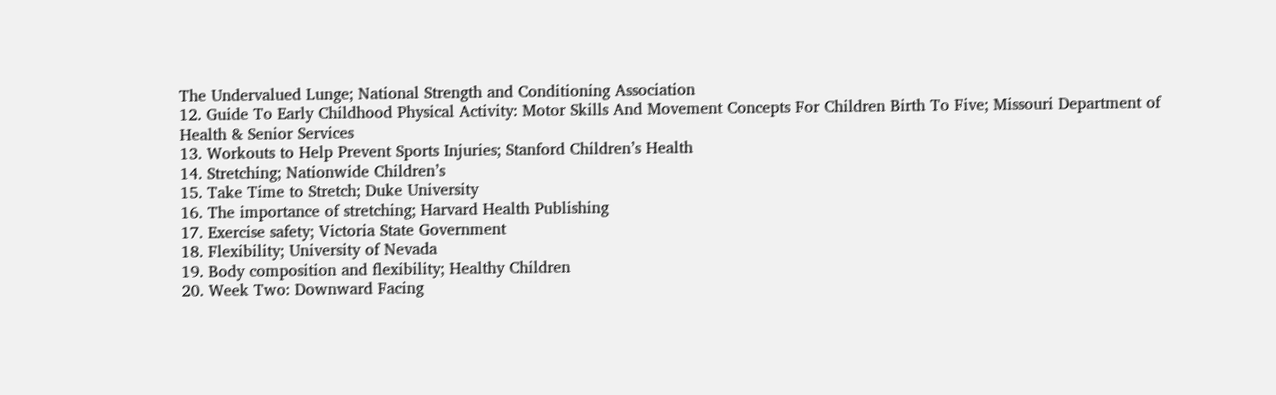The Undervalued Lunge; National Strength and Conditioning Association
12. Guide To Early Childhood Physical Activity: Motor Skills And Movement Concepts For Children Birth To Five; Missouri Department of Health & Senior Services
13. Workouts to Help Prevent Sports Injuries; Stanford Children’s Health
14. Stretching; Nationwide Children’s
15. Take Time to Stretch; Duke University
16. The importance of stretching; Harvard Health Publishing
17. Exercise safety; Victoria State Government
18. Flexibility; University of Nevada
19. Body composition and flexibility; Healthy Children
20. Week Two: Downward Facing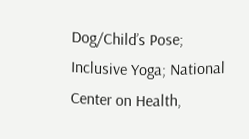Dog/Child’s Pose; Inclusive Yoga; National Center on Health,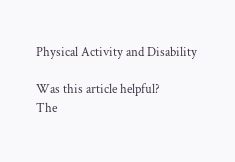Physical Activity and Disability

Was this article helpful?
The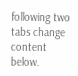following two tabs change content below.